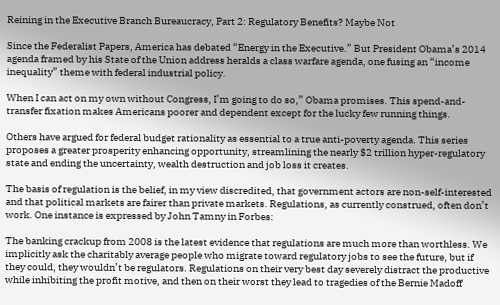Reining in the Executive Branch Bureaucracy, Part 2: Regulatory Benefits? Maybe Not

Since the Federalist Papers, America has debated “Energy in the Executive.” But President Obama’s 2014 agenda framed by his State of the Union address heralds a class warfare agenda, one fusing an “income inequality” theme with federal industrial policy.

When I can act on my own without Congress, I’m going to do so,” Obama promises. This spend-and-transfer fixation makes Americans poorer and dependent except for the lucky few running things.

Others have argued for federal budget rationality as essential to a true anti-poverty agenda. This series proposes a greater prosperity enhancing opportunity, streamlining the nearly $2 trillion hyper-regulatory state and ending the uncertainty, wealth destruction and job loss it creates.

The basis of regulation is the belief, in my view discredited, that government actors are non-self-interested and that political markets are fairer than private markets. Regulations, as currently construed, often don’t work. One instance is expressed by John Tamny in Forbes:

The banking crackup from 2008 is the latest evidence that regulations are much more than worthless. We implicitly ask the charitably average people who migrate toward regulatory jobs to see the future, but if they could, they wouldn’t be regulators. Regulations on their very best day severely distract the productive while inhibiting the profit motive, and then on their worst they lead to tragedies of the Bernie Madoff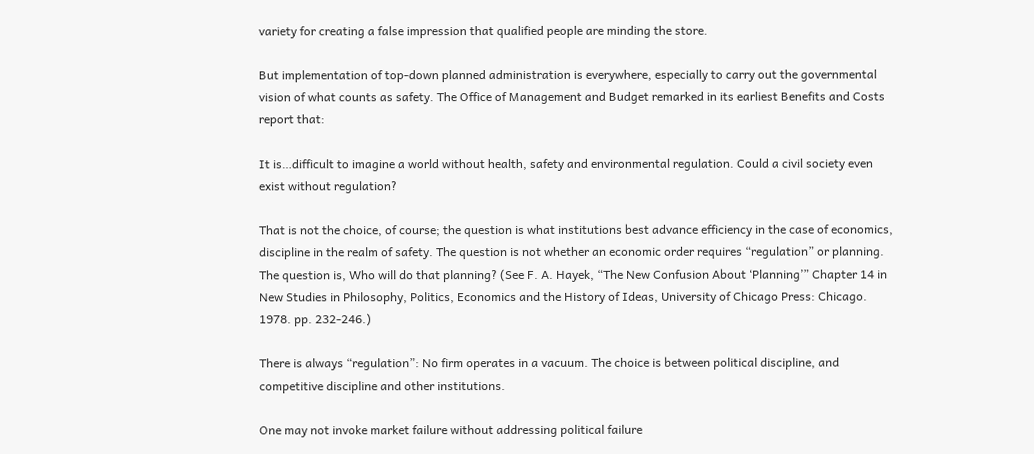variety for creating a false impression that qualified people are minding the store.

But implementation of top-down planned administration is everywhere, especially to carry out the governmental vision of what counts as safety. The Office of Management and Budget remarked in its earliest Benefits and Costs report that:

It is…difficult to imagine a world without health, safety and environmental regulation. Could a civil society even exist without regulation?

That is not the choice, of course; the question is what institutions best advance efficiency in the case of economics, discipline in the realm of safety. The question is not whether an economic order requires “regulation” or planning. The question is, Who will do that planning? (See F. A. Hayek, “The New Confusion About ‘Planning’” Chapter 14 in New Studies in Philosophy, Politics, Economics and the History of Ideas, University of Chicago Press: Chicago. 1978. pp. 232-246.)

There is always “regulation”: No firm operates in a vacuum. The choice is between political discipline, and competitive discipline and other institutions.

One may not invoke market failure without addressing political failure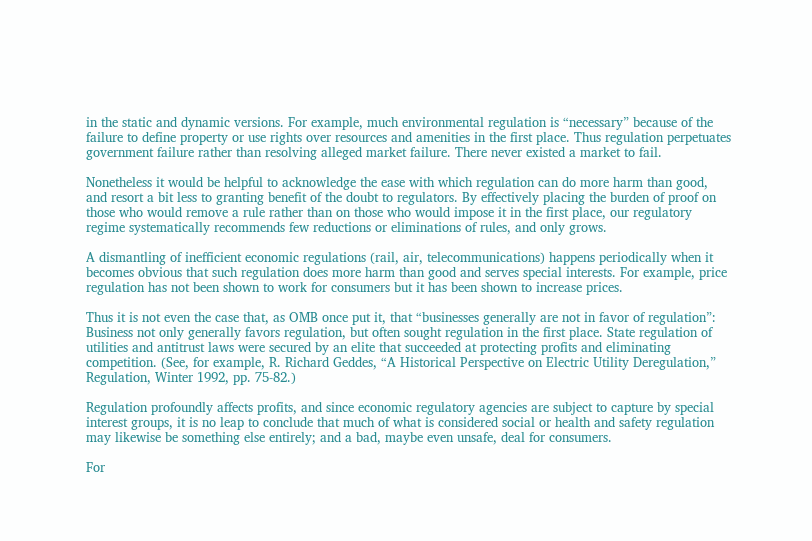in the static and dynamic versions. For example, much environmental regulation is “necessary” because of the failure to define property or use rights over resources and amenities in the first place. Thus regulation perpetuates government failure rather than resolving alleged market failure. There never existed a market to fail.

Nonetheless it would be helpful to acknowledge the ease with which regulation can do more harm than good, and resort a bit less to granting benefit of the doubt to regulators. By effectively placing the burden of proof on those who would remove a rule rather than on those who would impose it in the first place, our regulatory regime systematically recommends few reductions or eliminations of rules, and only grows.

A dismantling of inefficient economic regulations (rail, air, telecommunications) happens periodically when it becomes obvious that such regulation does more harm than good and serves special interests. For example, price regulation has not been shown to work for consumers but it has been shown to increase prices.

Thus it is not even the case that, as OMB once put it, that “businesses generally are not in favor of regulation”: Business not only generally favors regulation, but often sought regulation in the first place. State regulation of utilities and antitrust laws were secured by an elite that succeeded at protecting profits and eliminating competition. (See, for example, R. Richard Geddes, “A Historical Perspective on Electric Utility Deregulation,” Regulation, Winter 1992, pp. 75-82.)

Regulation profoundly affects profits, and since economic regulatory agencies are subject to capture by special interest groups, it is no leap to conclude that much of what is considered social or health and safety regulation may likewise be something else entirely; and a bad, maybe even unsafe, deal for consumers.

For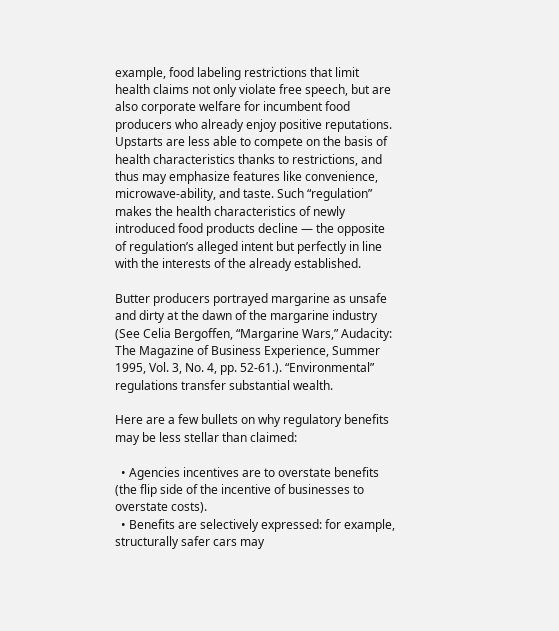example, food labeling restrictions that limit health claims not only violate free speech, but are also corporate welfare for incumbent food producers who already enjoy positive reputations. Upstarts are less able to compete on the basis of health characteristics thanks to restrictions, and thus may emphasize features like convenience, microwave-ability, and taste. Such “regulation” makes the health characteristics of newly introduced food products decline — the opposite of regulation’s alleged intent but perfectly in line with the interests of the already established.

Butter producers portrayed margarine as unsafe and dirty at the dawn of the margarine industry (See Celia Bergoffen, “Margarine Wars,” Audacity: The Magazine of Business Experience, Summer 1995, Vol. 3, No. 4, pp. 52-61.). “Environmental” regulations transfer substantial wealth.

Here are a few bullets on why regulatory benefits may be less stellar than claimed:

  • Agencies incentives are to overstate benefits (the flip side of the incentive of businesses to overstate costs).
  • Benefits are selectively expressed: for example, structurally safer cars may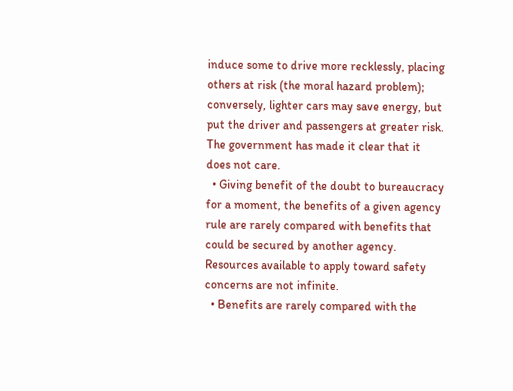induce some to drive more recklessly, placing others at risk (the moral hazard problem); conversely, lighter cars may save energy, but put the driver and passengers at greater risk. The government has made it clear that it does not care.
  • Giving benefit of the doubt to bureaucracy for a moment, the benefits of a given agency rule are rarely compared with benefits that could be secured by another agency. Resources available to apply toward safety concerns are not infinite.
  • Benefits are rarely compared with the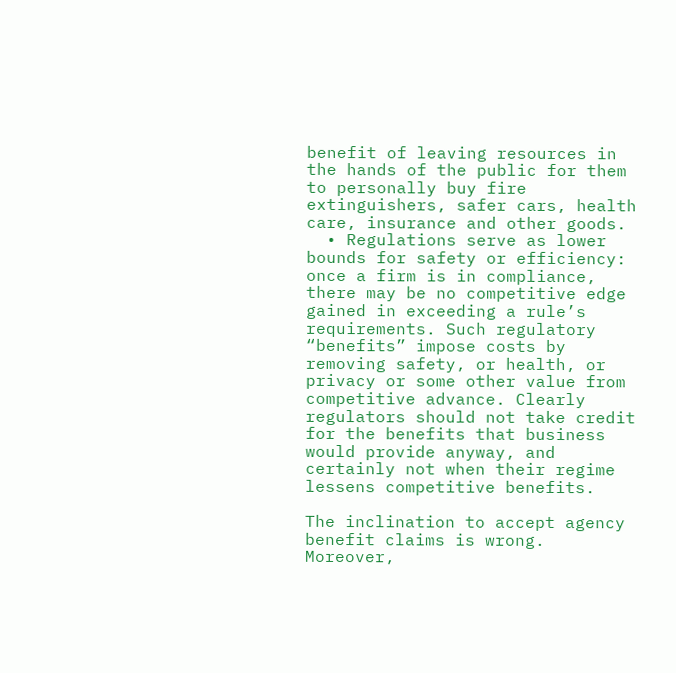benefit of leaving resources in the hands of the public for them to personally buy fire extinguishers, safer cars, health care, insurance and other goods.
  • Regulations serve as lower bounds for safety or efficiency: once a firm is in compliance, there may be no competitive edge gained in exceeding a rule’s requirements. Such regulatory “benefits” impose costs by removing safety, or health, or privacy or some other value from competitive advance. Clearly regulators should not take credit for the benefits that business would provide anyway, and certainly not when their regime lessens competitive benefits.

The inclination to accept agency benefit claims is wrong. Moreover,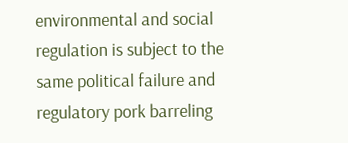environmental and social regulation is subject to the same political failure and regulatory pork barreling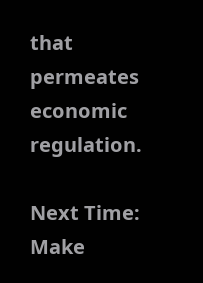that permeates economic regulation.

Next Time: Make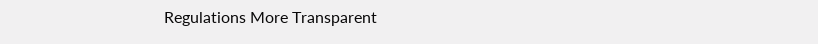Regulations More Transparent